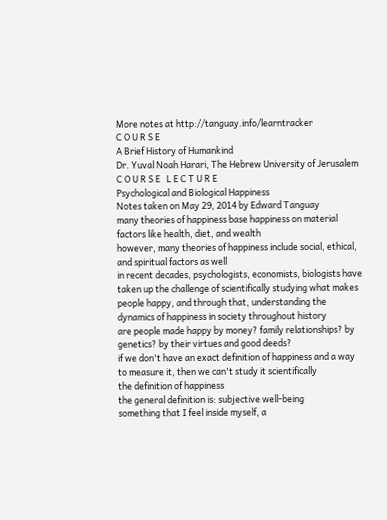More notes at http://tanguay.info/learntracker
C O U R S E
A Brief History of Humankind
Dr. Yuval Noah Harari, The Hebrew University of Jerusalem
C O U R S E   L E C T U R E
Psychological and Biological Happiness
Notes taken on May 29, 2014 by Edward Tanguay
many theories of happiness base happiness on material factors like health, diet, and wealth
however, many theories of happiness include social, ethical, and spiritual factors as well
in recent decades, psychologists, economists, biologists have taken up the challenge of scientifically studying what makes people happy, and through that, understanding the dynamics of happiness in society throughout history
are people made happy by money? family relationships? by genetics? by their virtues and good deeds?
if we don't have an exact definition of happiness and a way to measure it, then we can't study it scientifically
the definition of happiness
the general definition is: subjective well-being
something that I feel inside myself, a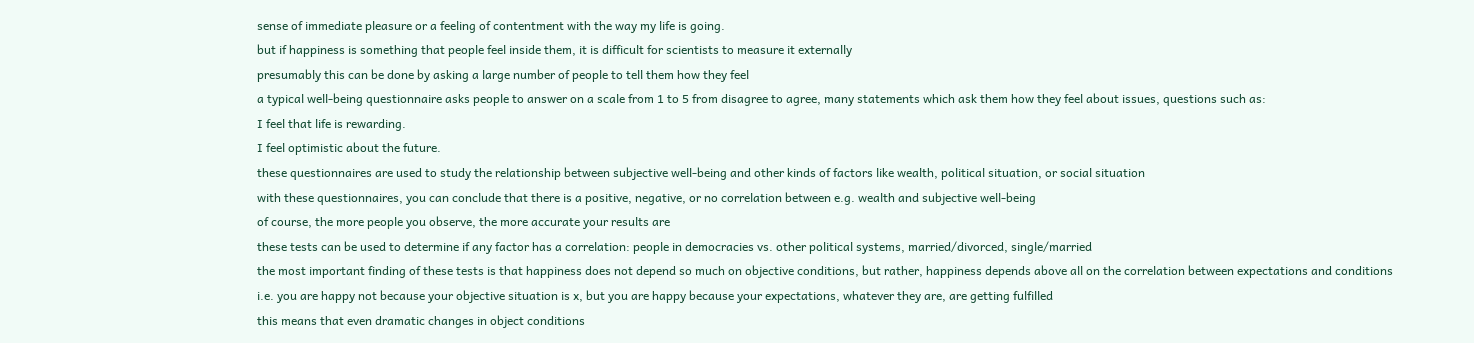sense of immediate pleasure or a feeling of contentment with the way my life is going.
but if happiness is something that people feel inside them, it is difficult for scientists to measure it externally
presumably this can be done by asking a large number of people to tell them how they feel
a typical well-being questionnaire asks people to answer on a scale from 1 to 5 from disagree to agree, many statements which ask them how they feel about issues, questions such as:
I feel that life is rewarding.
I feel optimistic about the future.
these questionnaires are used to study the relationship between subjective well-being and other kinds of factors like wealth, political situation, or social situation
with these questionnaires, you can conclude that there is a positive, negative, or no correlation between e.g. wealth and subjective well-being
of course, the more people you observe, the more accurate your results are
these tests can be used to determine if any factor has a correlation: people in democracies vs. other political systems, married/divorced, single/married
the most important finding of these tests is that happiness does not depend so much on objective conditions, but rather, happiness depends above all on the correlation between expectations and conditions
i.e. you are happy not because your objective situation is x, but you are happy because your expectations, whatever they are, are getting fulfilled
this means that even dramatic changes in object conditions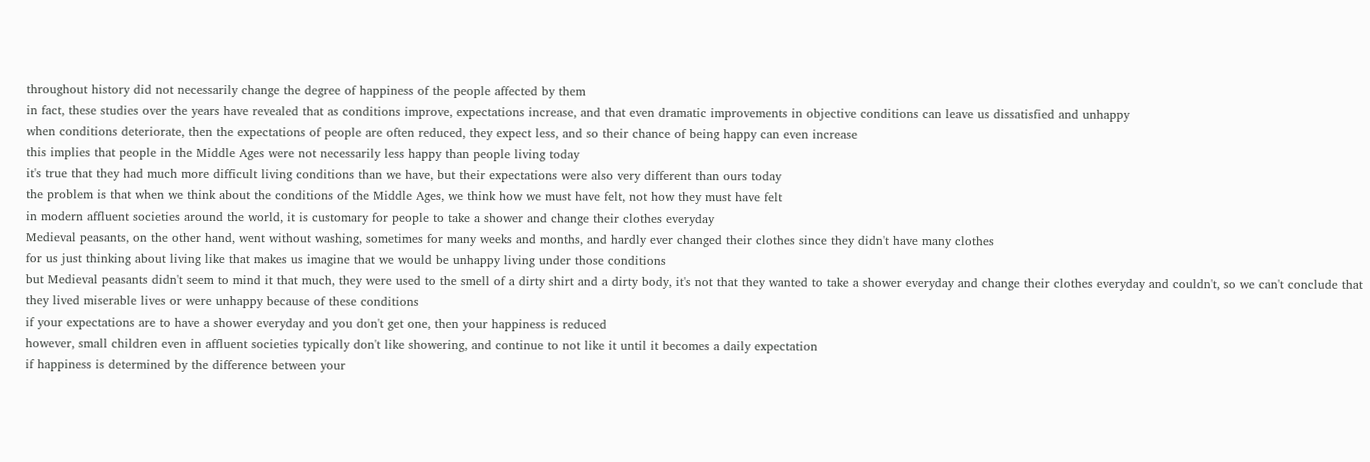throughout history did not necessarily change the degree of happiness of the people affected by them
in fact, these studies over the years have revealed that as conditions improve, expectations increase, and that even dramatic improvements in objective conditions can leave us dissatisfied and unhappy
when conditions deteriorate, then the expectations of people are often reduced, they expect less, and so their chance of being happy can even increase
this implies that people in the Middle Ages were not necessarily less happy than people living today
it's true that they had much more difficult living conditions than we have, but their expectations were also very different than ours today
the problem is that when we think about the conditions of the Middle Ages, we think how we must have felt, not how they must have felt
in modern affluent societies around the world, it is customary for people to take a shower and change their clothes everyday
Medieval peasants, on the other hand, went without washing, sometimes for many weeks and months, and hardly ever changed their clothes since they didn't have many clothes
for us just thinking about living like that makes us imagine that we would be unhappy living under those conditions
but Medieval peasants didn't seem to mind it that much, they were used to the smell of a dirty shirt and a dirty body, it's not that they wanted to take a shower everyday and change their clothes everyday and couldn't, so we can't conclude that they lived miserable lives or were unhappy because of these conditions
if your expectations are to have a shower everyday and you don't get one, then your happiness is reduced
however, small children even in affluent societies typically don't like showering, and continue to not like it until it becomes a daily expectation
if happiness is determined by the difference between your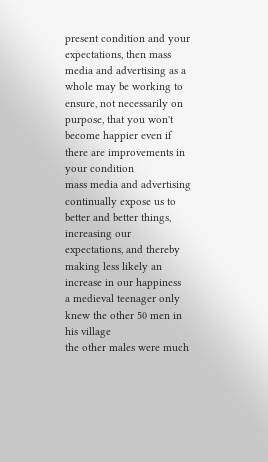present condition and your expectations, then mass media and advertising as a whole may be working to ensure, not necessarily on purpose, that you won't become happier even if there are improvements in your condition
mass media and advertising continually expose us to better and better things, increasing our expectations, and thereby making less likely an increase in our happiness
a medieval teenager only knew the other 50 men in his village
the other males were much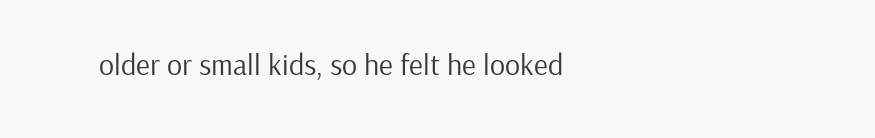older or small kids, so he felt he looked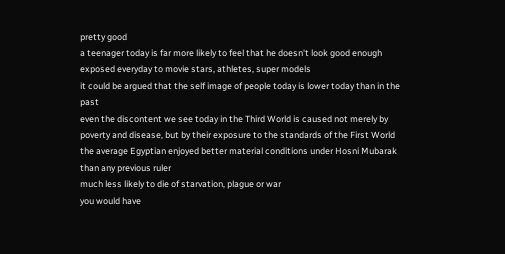pretty good
a teenager today is far more likely to feel that he doesn't look good enough
exposed everyday to movie stars, athletes, super models
it could be argued that the self image of people today is lower today than in the past
even the discontent we see today in the Third World is caused not merely by poverty and disease, but by their exposure to the standards of the First World
the average Egyptian enjoyed better material conditions under Hosni Mubarak than any previous ruler
much less likely to die of starvation, plague or war
you would have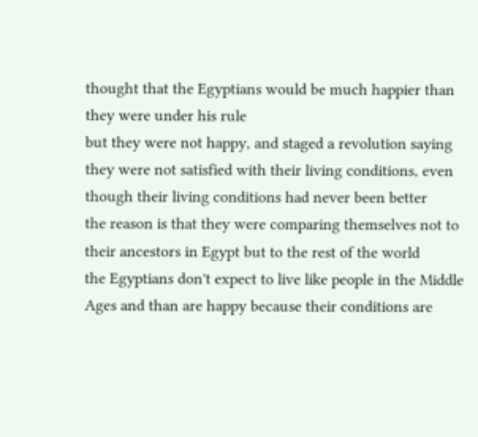thought that the Egyptians would be much happier than they were under his rule
but they were not happy, and staged a revolution saying they were not satisfied with their living conditions, even though their living conditions had never been better
the reason is that they were comparing themselves not to their ancestors in Egypt but to the rest of the world
the Egyptians don't expect to live like people in the Middle Ages and than are happy because their conditions are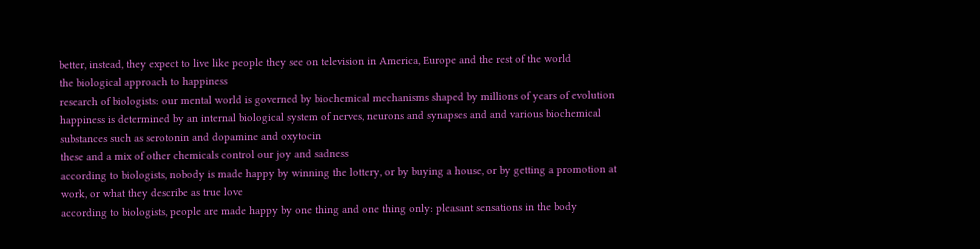better, instead, they expect to live like people they see on television in America, Europe and the rest of the world
the biological approach to happiness
research of biologists: our mental world is governed by biochemical mechanisms shaped by millions of years of evolution
happiness is determined by an internal biological system of nerves, neurons and synapses and and various biochemical substances such as serotonin and dopamine and oxytocin
these and a mix of other chemicals control our joy and sadness
according to biologists, nobody is made happy by winning the lottery, or by buying a house, or by getting a promotion at work, or what they describe as true love
according to biologists, people are made happy by one thing and one thing only: pleasant sensations in the body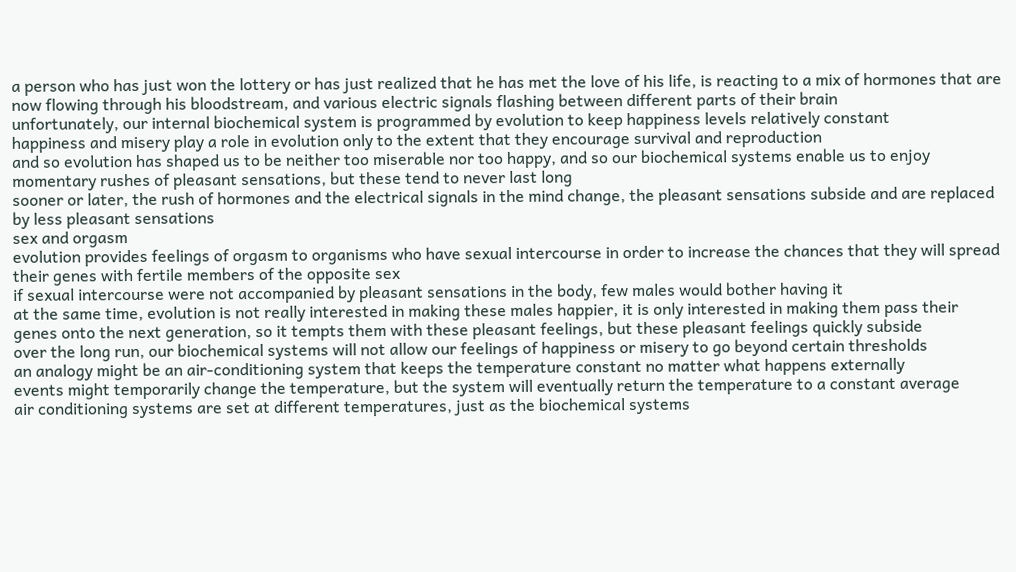a person who has just won the lottery or has just realized that he has met the love of his life, is reacting to a mix of hormones that are now flowing through his bloodstream, and various electric signals flashing between different parts of their brain
unfortunately, our internal biochemical system is programmed by evolution to keep happiness levels relatively constant
happiness and misery play a role in evolution only to the extent that they encourage survival and reproduction
and so evolution has shaped us to be neither too miserable nor too happy, and so our biochemical systems enable us to enjoy momentary rushes of pleasant sensations, but these tend to never last long
sooner or later, the rush of hormones and the electrical signals in the mind change, the pleasant sensations subside and are replaced by less pleasant sensations
sex and orgasm
evolution provides feelings of orgasm to organisms who have sexual intercourse in order to increase the chances that they will spread their genes with fertile members of the opposite sex
if sexual intercourse were not accompanied by pleasant sensations in the body, few males would bother having it
at the same time, evolution is not really interested in making these males happier, it is only interested in making them pass their genes onto the next generation, so it tempts them with these pleasant feelings, but these pleasant feelings quickly subside
over the long run, our biochemical systems will not allow our feelings of happiness or misery to go beyond certain thresholds
an analogy might be an air-conditioning system that keeps the temperature constant no matter what happens externally
events might temporarily change the temperature, but the system will eventually return the temperature to a constant average
air conditioning systems are set at different temperatures, just as the biochemical systems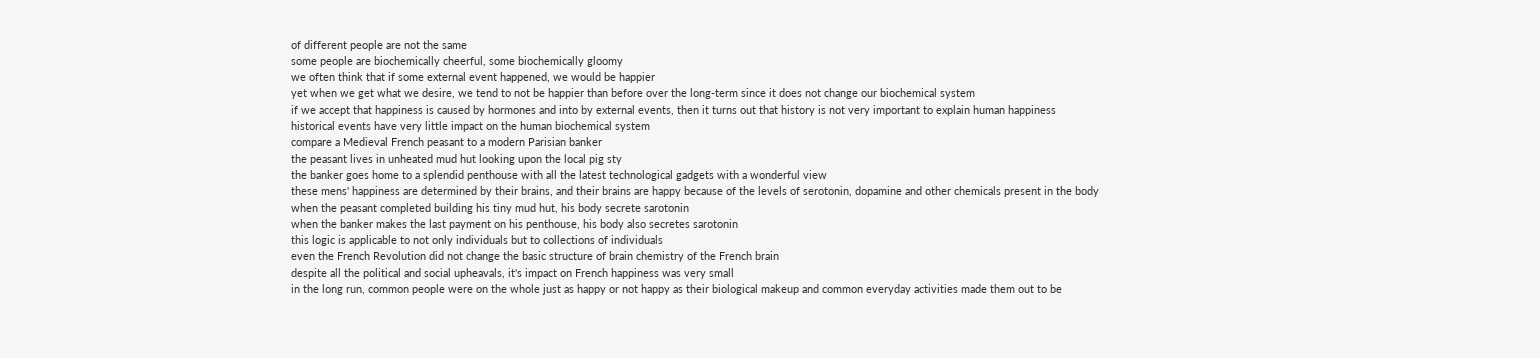of different people are not the same
some people are biochemically cheerful, some biochemically gloomy
we often think that if some external event happened, we would be happier
yet when we get what we desire, we tend to not be happier than before over the long-term since it does not change our biochemical system
if we accept that happiness is caused by hormones and into by external events, then it turns out that history is not very important to explain human happiness
historical events have very little impact on the human biochemical system
compare a Medieval French peasant to a modern Parisian banker
the peasant lives in unheated mud hut looking upon the local pig sty
the banker goes home to a splendid penthouse with all the latest technological gadgets with a wonderful view
these mens' happiness are determined by their brains, and their brains are happy because of the levels of serotonin, dopamine and other chemicals present in the body
when the peasant completed building his tiny mud hut, his body secrete sarotonin
when the banker makes the last payment on his penthouse, his body also secretes sarotonin
this logic is applicable to not only individuals but to collections of individuals
even the French Revolution did not change the basic structure of brain chemistry of the French brain
despite all the political and social upheavals, it's impact on French happiness was very small
in the long run, common people were on the whole just as happy or not happy as their biological makeup and common everyday activities made them out to be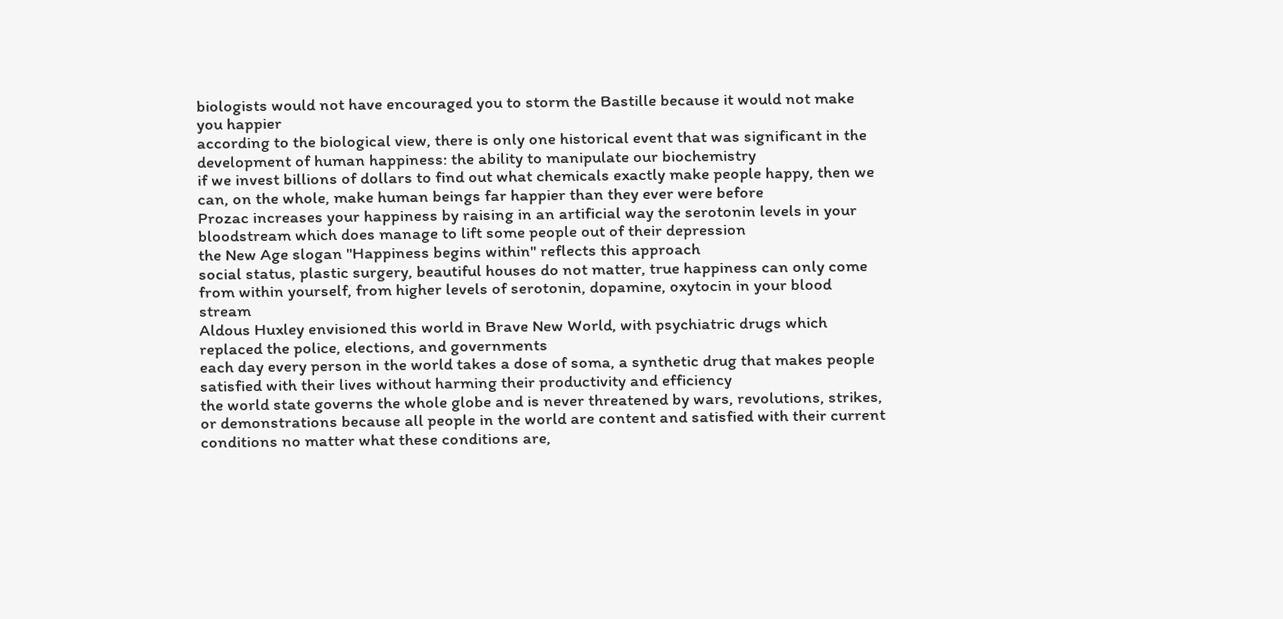biologists would not have encouraged you to storm the Bastille because it would not make you happier
according to the biological view, there is only one historical event that was significant in the development of human happiness: the ability to manipulate our biochemistry
if we invest billions of dollars to find out what chemicals exactly make people happy, then we can, on the whole, make human beings far happier than they ever were before
Prozac increases your happiness by raising in an artificial way the serotonin levels in your bloodstream which does manage to lift some people out of their depression
the New Age slogan "Happiness begins within" reflects this approach
social status, plastic surgery, beautiful houses do not matter, true happiness can only come from within yourself, from higher levels of serotonin, dopamine, oxytocin in your blood stream
Aldous Huxley envisioned this world in Brave New World, with psychiatric drugs which replaced the police, elections, and governments
each day every person in the world takes a dose of soma, a synthetic drug that makes people satisfied with their lives without harming their productivity and efficiency
the world state governs the whole globe and is never threatened by wars, revolutions, strikes, or demonstrations because all people in the world are content and satisfied with their current conditions no matter what these conditions are,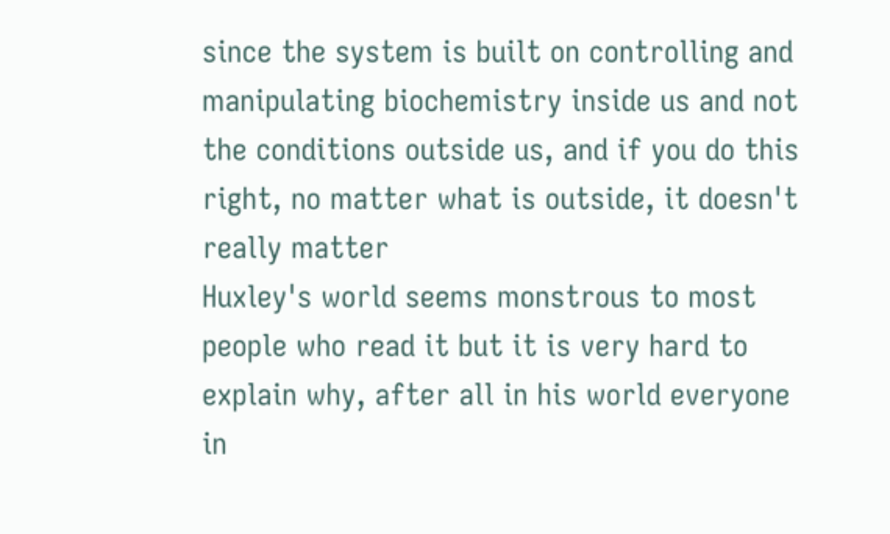since the system is built on controlling and manipulating biochemistry inside us and not the conditions outside us, and if you do this right, no matter what is outside, it doesn't really matter
Huxley's world seems monstrous to most people who read it but it is very hard to explain why, after all in his world everyone in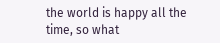the world is happy all the time, so what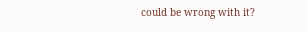could be wrong with it?